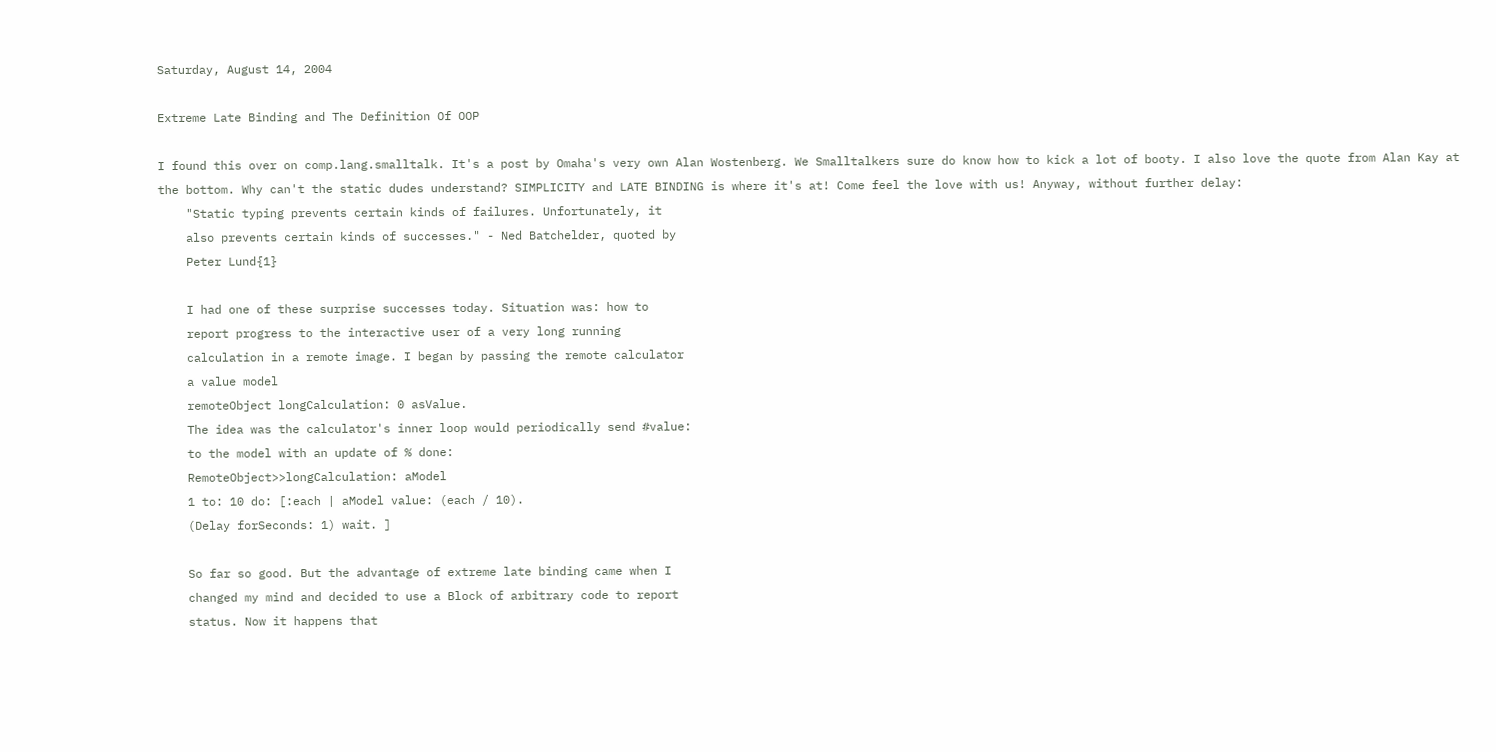Saturday, August 14, 2004

Extreme Late Binding and The Definition Of OOP

I found this over on comp.lang.smalltalk. It's a post by Omaha's very own Alan Wostenberg. We Smalltalkers sure do know how to kick a lot of booty. I also love the quote from Alan Kay at the bottom. Why can't the static dudes understand? SIMPLICITY and LATE BINDING is where it's at! Come feel the love with us! Anyway, without further delay:
    "Static typing prevents certain kinds of failures. Unfortunately, it
    also prevents certain kinds of successes." - Ned Batchelder, quoted by
    Peter Lund{1}

    I had one of these surprise successes today. Situation was: how to
    report progress to the interactive user of a very long running
    calculation in a remote image. I began by passing the remote calculator
    a value model
    remoteObject longCalculation: 0 asValue.
    The idea was the calculator's inner loop would periodically send #value:
    to the model with an update of % done:
    RemoteObject>>longCalculation: aModel
    1 to: 10 do: [:each | aModel value: (each / 10).
    (Delay forSeconds: 1) wait. ]

    So far so good. But the advantage of extreme late binding came when I
    changed my mind and decided to use a Block of arbitrary code to report
    status. Now it happens that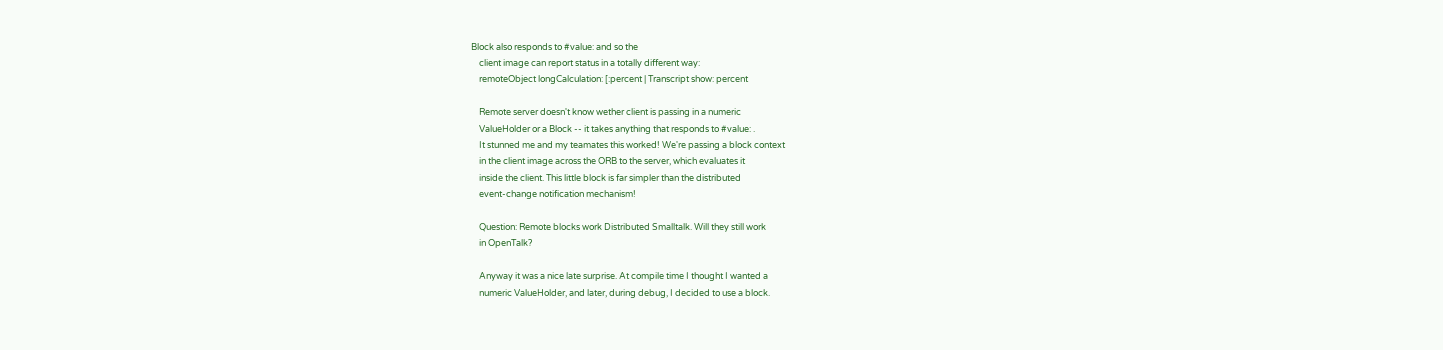Block also responds to #value: and so the
    client image can report status in a totally different way:
    remoteObject longCalculation: [:percent | Transcript show: percent

    Remote server doesn't know wether client is passing in a numeric
    ValueHolder or a Block -- it takes anything that responds to #value: .
    It stunned me and my teamates this worked! We're passing a block context
    in the client image across the ORB to the server, which evaluates it
    inside the client. This little block is far simpler than the distributed
    event-change notification mechanism!

    Question: Remote blocks work Distributed Smalltalk. Will they still work
    in OpenTalk?

    Anyway it was a nice late surprise. At compile time I thought I wanted a
    numeric ValueHolder, and later, during debug, I decided to use a block.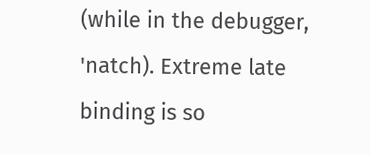(while in the debugger, 'natch). Extreme late binding is so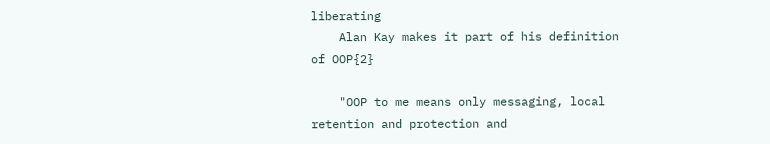liberating
    Alan Kay makes it part of his definition of OOP{2}

    "OOP to me means only messaging, local retention and protection and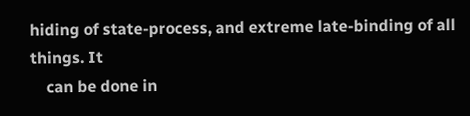hiding of state-process, and extreme late-binding of all things. It
    can be done in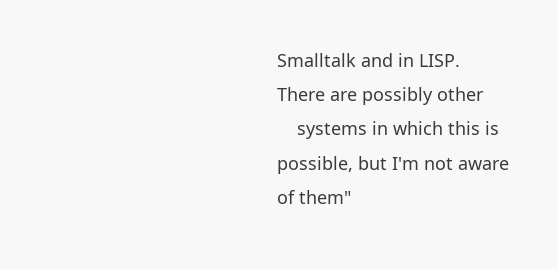Smalltalk and in LISP. There are possibly other
    systems in which this is possible, but I'm not aware of them"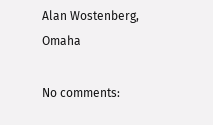Alan Wostenberg, Omaha

No comments: